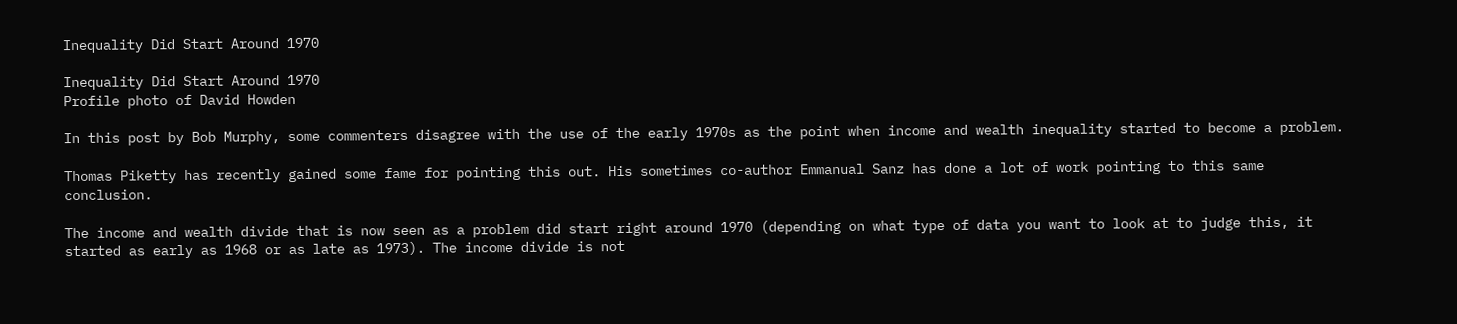Inequality Did Start Around 1970

Inequality Did Start Around 1970
Profile photo of David Howden

In this post by Bob Murphy, some commenters disagree with the use of the early 1970s as the point when income and wealth inequality started to become a problem.

Thomas Piketty has recently gained some fame for pointing this out. His sometimes co-author Emmanual Sanz has done a lot of work pointing to this same conclusion.

The income and wealth divide that is now seen as a problem did start right around 1970 (depending on what type of data you want to look at to judge this, it started as early as 1968 or as late as 1973). The income divide is not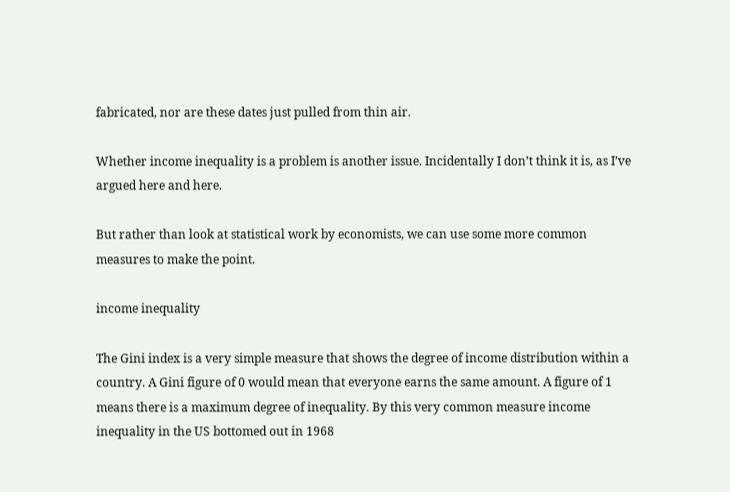fabricated, nor are these dates just pulled from thin air.

Whether income inequality is a problem is another issue. Incidentally I don’t think it is, as I’ve argued here and here.

But rather than look at statistical work by economists, we can use some more common measures to make the point.

income inequality

The Gini index is a very simple measure that shows the degree of income distribution within a country. A Gini figure of 0 would mean that everyone earns the same amount. A figure of 1 means there is a maximum degree of inequality. By this very common measure income inequality in the US bottomed out in 1968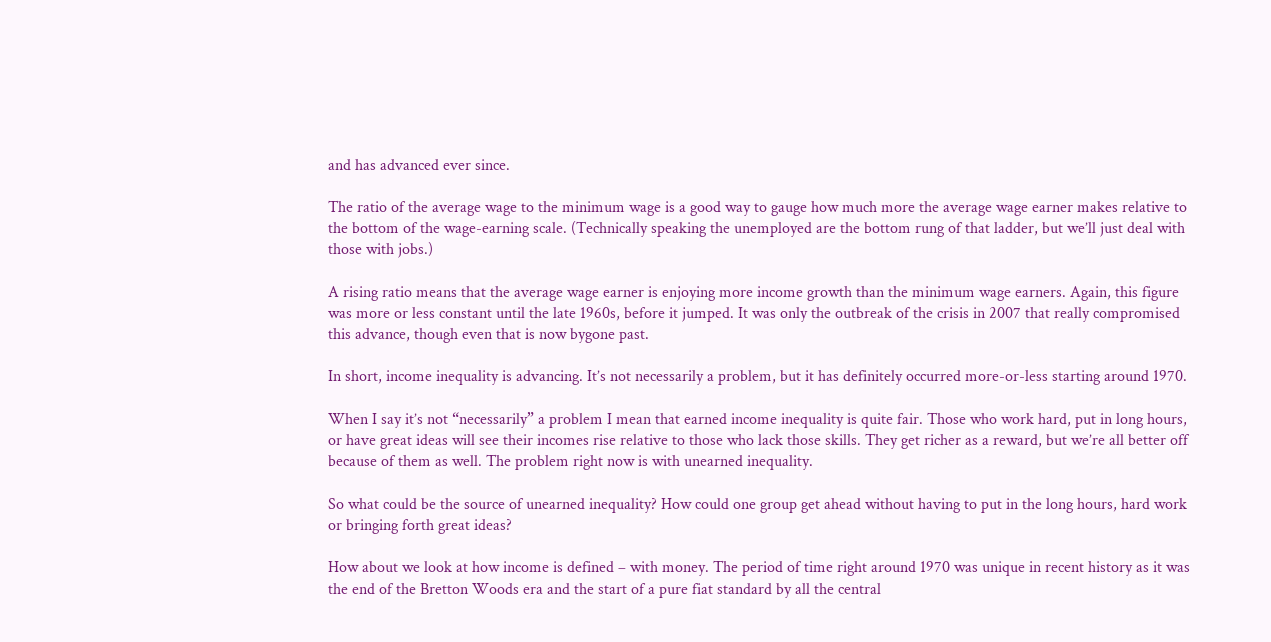and has advanced ever since.

The ratio of the average wage to the minimum wage is a good way to gauge how much more the average wage earner makes relative to the bottom of the wage-earning scale. (Technically speaking the unemployed are the bottom rung of that ladder, but we’ll just deal with those with jobs.)

A rising ratio means that the average wage earner is enjoying more income growth than the minimum wage earners. Again, this figure was more or less constant until the late 1960s, before it jumped. It was only the outbreak of the crisis in 2007 that really compromised this advance, though even that is now bygone past.

In short, income inequality is advancing. It’s not necessarily a problem, but it has definitely occurred more-or-less starting around 1970.

When I say it’s not “necessarily” a problem I mean that earned income inequality is quite fair. Those who work hard, put in long hours, or have great ideas will see their incomes rise relative to those who lack those skills. They get richer as a reward, but we’re all better off because of them as well. The problem right now is with unearned inequality.

So what could be the source of unearned inequality? How could one group get ahead without having to put in the long hours, hard work or bringing forth great ideas?

How about we look at how income is defined – with money. The period of time right around 1970 was unique in recent history as it was the end of the Bretton Woods era and the start of a pure fiat standard by all the central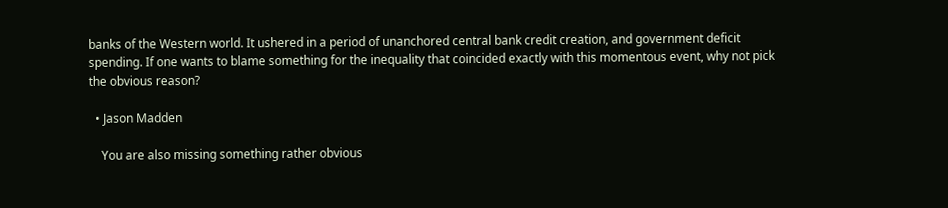banks of the Western world. It ushered in a period of unanchored central bank credit creation, and government deficit spending. If one wants to blame something for the inequality that coincided exactly with this momentous event, why not pick the obvious reason?

  • Jason Madden

    You are also missing something rather obvious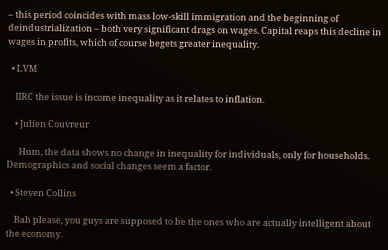– this period coincides with mass low-skill immigration and the beginning of deindustrialization – both very significant drags on wages. Capital reaps this decline in wages in profits, which of course begets greater inequality.

  • LVM

    IIRC the issue is income inequality as it relates to inflation.

    • Julien Couvreur

      Hum, the data shows no change in inequality for individuals, only for households. Demographics and social changes seem a factor.

  • Steven Collins

    Bah please, you guys are supposed to be the ones who are actually intelligent about the economy.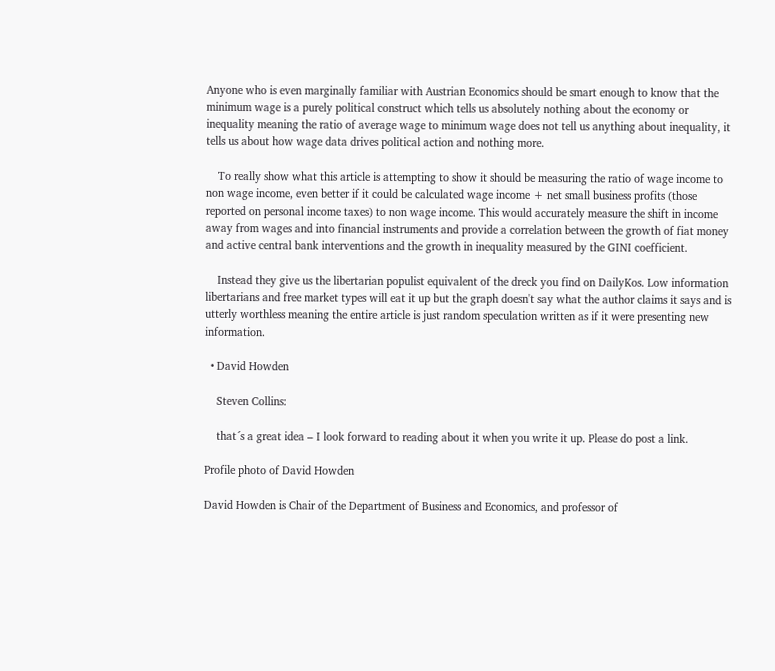Anyone who is even marginally familiar with Austrian Economics should be smart enough to know that the minimum wage is a purely political construct which tells us absolutely nothing about the economy or inequality meaning the ratio of average wage to minimum wage does not tell us anything about inequality, it tells us about how wage data drives political action and nothing more.

    To really show what this article is attempting to show it should be measuring the ratio of wage income to non wage income, even better if it could be calculated wage income + net small business profits (those reported on personal income taxes) to non wage income. This would accurately measure the shift in income away from wages and into financial instruments and provide a correlation between the growth of fiat money and active central bank interventions and the growth in inequality measured by the GINI coefficient.

    Instead they give us the libertarian populist equivalent of the dreck you find on DailyKos. Low information libertarians and free market types will eat it up but the graph doesn't say what the author claims it says and is utterly worthless meaning the entire article is just random speculation written as if it were presenting new information.

  • David Howden

    Steven Collins:

    that´s a great idea – I look forward to reading about it when you write it up. Please do post a link.

Profile photo of David Howden

David Howden is Chair of the Department of Business and Economics, and professor of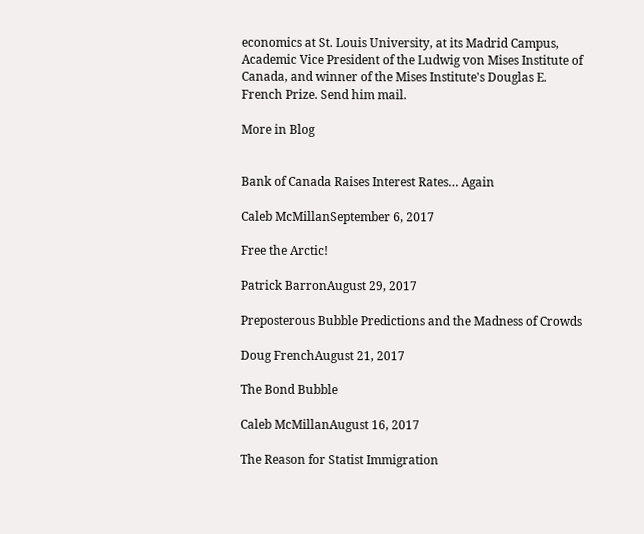economics at St. Louis University, at its Madrid Campus, Academic Vice President of the Ludwig von Mises Institute of Canada, and winner of the Mises Institute's Douglas E. French Prize. Send him mail.

More in Blog


Bank of Canada Raises Interest Rates… Again

Caleb McMillanSeptember 6, 2017

Free the Arctic!

Patrick BarronAugust 29, 2017

Preposterous Bubble Predictions and the Madness of Crowds

Doug FrenchAugust 21, 2017

The Bond Bubble

Caleb McMillanAugust 16, 2017

The Reason for Statist Immigration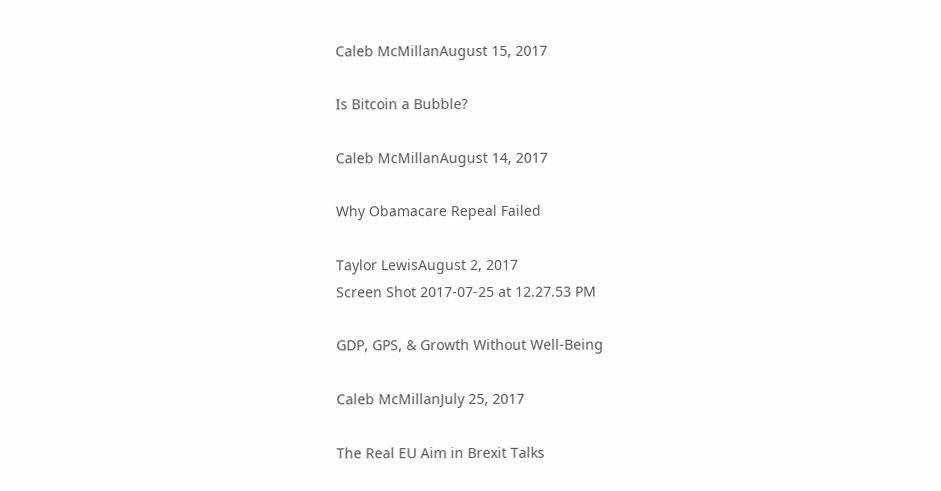Caleb McMillanAugust 15, 2017

Is Bitcoin a Bubble?

Caleb McMillanAugust 14, 2017

Why Obamacare Repeal Failed

Taylor LewisAugust 2, 2017
Screen Shot 2017-07-25 at 12.27.53 PM

GDP, GPS, & Growth Without Well-Being

Caleb McMillanJuly 25, 2017

The Real EU Aim in Brexit Talks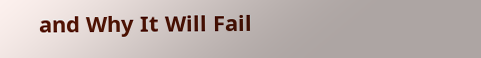and Why It Will Fail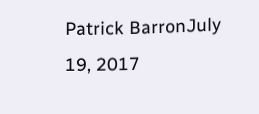Patrick BarronJuly 19, 2017